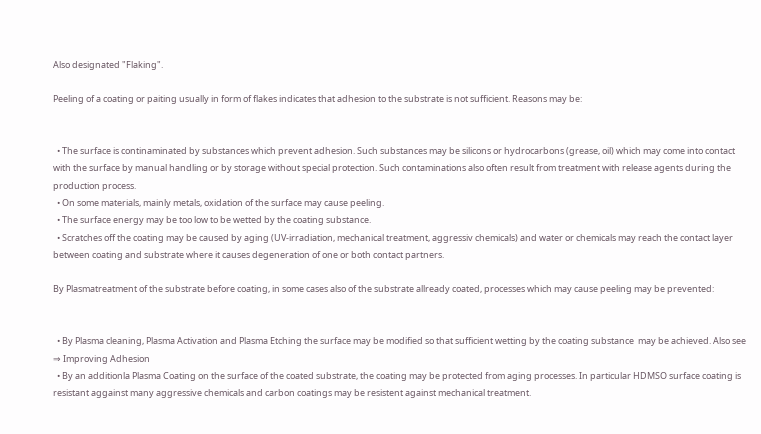Also designated "Flaking".

Peeling of a coating or paiting usually in form of flakes indicates that adhesion to the substrate is not sufficient. Reasons may be:


  • The surface is continaminated by substances which prevent adhesion. Such substances may be silicons or hydrocarbons (grease, oil) which may come into contact with the surface by manual handling or by storage without special protection. Such contaminations also often result from treatment with release agents during the production process.
  • On some materials, mainly metals, oxidation of the surface may cause peeling.
  • The surface energy may be too low to be wetted by the coating substance.
  • Scratches off the coating may be caused by aging (UV-irradiation, mechanical treatment, aggressiv chemicals) and water or chemicals may reach the contact layer between coating and substrate where it causes degeneration of one or both contact partners.

By Plasmatreatment of the substrate before coating, in some cases also of the substrate allready coated, processes which may cause peeling may be prevented:


  • By Plasma cleaning, Plasma Activation and Plasma Etching the surface may be modified so that sufficient wetting by the coating substance  may be achieved. Also see ⇒ Improving Adhesion
  • By an additionla Plasma Coating on the surface of the coated substrate, the coating may be protected from aging processes. In particular HDMSO surface coating is resistant aggainst many aggressive chemicals and carbon coatings may be resistent against mechanical treatment.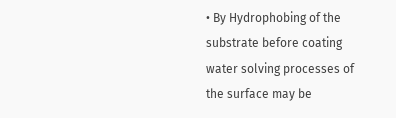• By Hydrophobing of the substrate before coating water solving processes of the surface may be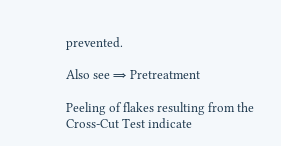prevented.

Also see ⇒ Pretreatment

Peeling of flakes resulting from the Cross-Cut Test indicate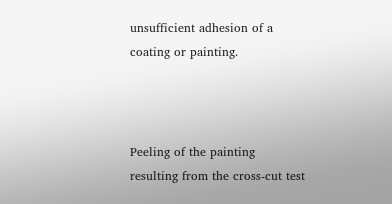unsufficient adhesion of a coating or painting.



Peeling of the painting resulting from the cross-cut test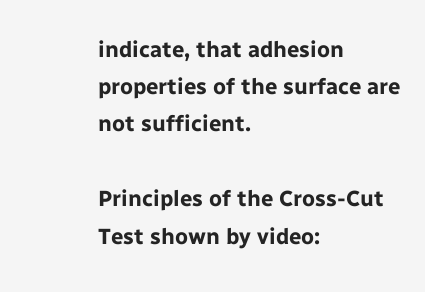indicate, that adhesion properties of the surface are not sufficient.

Principles of the Cross-Cut Test shown by video: